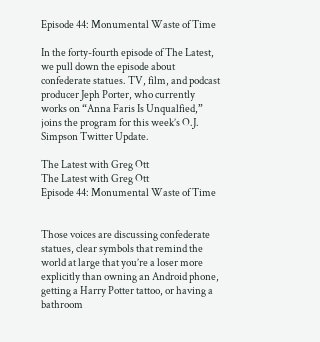Episode 44: Monumental Waste of Time

In the forty-fourth episode of The Latest, we pull down the episode about confederate statues. TV, film, and podcast producer Jeph Porter, who currently works on “Anna Faris Is Unqualfied,” joins the program for this week’s O.J. Simpson Twitter Update.

The Latest with Greg Ott
The Latest with Greg Ott
Episode 44: Monumental Waste of Time


Those voices are discussing confederate statues, clear symbols that remind the world at large that you’re a loser more explicitly than owning an Android phone, getting a Harry Potter tattoo, or having a bathroom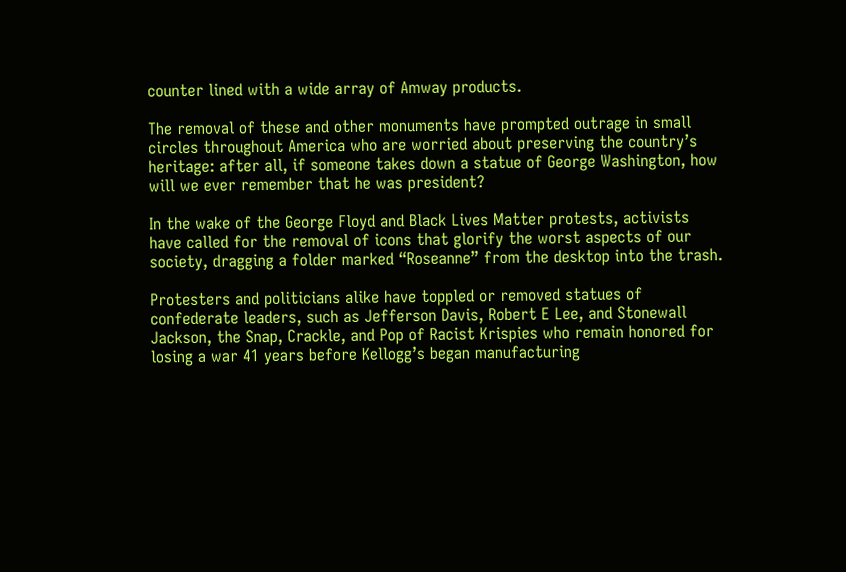counter lined with a wide array of Amway products.

The removal of these and other monuments have prompted outrage in small circles throughout America who are worried about preserving the country’s heritage: after all, if someone takes down a statue of George Washington, how will we ever remember that he was president?

In the wake of the George Floyd and Black Lives Matter protests, activists have called for the removal of icons that glorify the worst aspects of our society, dragging a folder marked “Roseanne” from the desktop into the trash.

Protesters and politicians alike have toppled or removed statues of confederate leaders, such as Jefferson Davis, Robert E Lee, and Stonewall Jackson, the Snap, Crackle, and Pop of Racist Krispies who remain honored for losing a war 41 years before Kellogg’s began manufacturing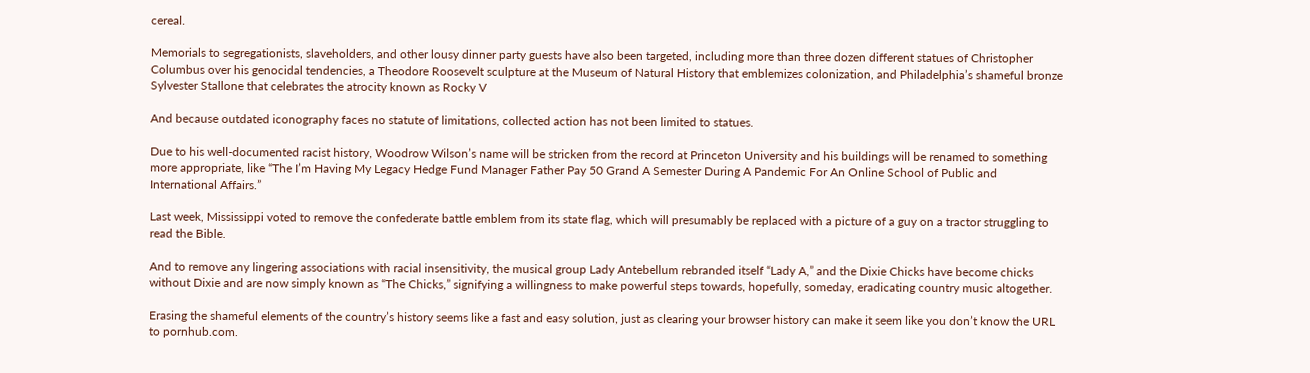cereal.

Memorials to segregationists, slaveholders, and other lousy dinner party guests have also been targeted, including more than three dozen different statues of Christopher Columbus over his genocidal tendencies, a Theodore Roosevelt sculpture at the Museum of Natural History that emblemizes colonization, and Philadelphia’s shameful bronze Sylvester Stallone that celebrates the atrocity known as Rocky V

And because outdated iconography faces no statute of limitations, collected action has not been limited to statues.

Due to his well-documented racist history, Woodrow Wilson’s name will be stricken from the record at Princeton University and his buildings will be renamed to something more appropriate, like “The I’m Having My Legacy Hedge Fund Manager Father Pay 50 Grand A Semester During A Pandemic For An Online School of Public and International Affairs.”

Last week, Mississippi voted to remove the confederate battle emblem from its state flag, which will presumably be replaced with a picture of a guy on a tractor struggling to read the Bible.

And to remove any lingering associations with racial insensitivity, the musical group Lady Antebellum rebranded itself “Lady A,” and the Dixie Chicks have become chicks without Dixie and are now simply known as “The Chicks,” signifying a willingness to make powerful steps towards, hopefully, someday, eradicating country music altogether.

Erasing the shameful elements of the country’s history seems like a fast and easy solution, just as clearing your browser history can make it seem like you don’t know the URL to pornhub.com.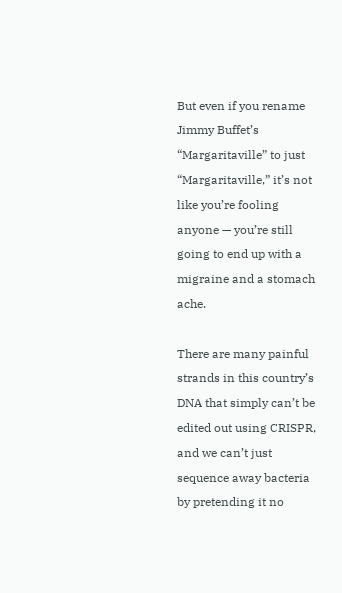But even if you rename Jimmy Buffet’s “Margaritaville” to just “Margaritaville,” it’s not like you’re fooling anyone — you’re still going to end up with a migraine and a stomach ache.

There are many painful strands in this country’s DNA that simply can’t be edited out using CRISPR, and we can’t just sequence away bacteria by pretending it no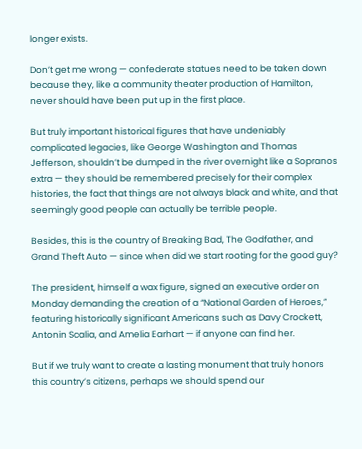longer exists.

Don’t get me wrong — confederate statues need to be taken down because they, like a community theater production of Hamilton, never should have been put up in the first place.

But truly important historical figures that have undeniably complicated legacies, like George Washington and Thomas Jefferson, shouldn’t be dumped in the river overnight like a Sopranos extra — they should be remembered precisely for their complex histories, the fact that things are not always black and white, and that seemingly good people can actually be terrible people.

Besides, this is the country of Breaking Bad, The Godfather, and Grand Theft Auto — since when did we start rooting for the good guy?

The president, himself a wax figure, signed an executive order on Monday demanding the creation of a “National Garden of Heroes,” featuring historically significant Americans such as Davy Crockett, Antonin Scalia, and Amelia Earhart — if anyone can find her.

But if we truly want to create a lasting monument that truly honors this country’s citizens, perhaps we should spend our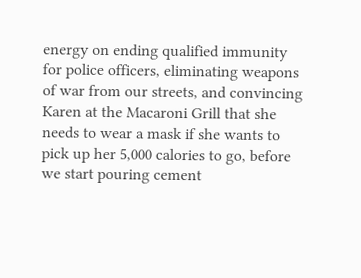energy on ending qualified immunity for police officers, eliminating weapons of war from our streets, and convincing Karen at the Macaroni Grill that she needs to wear a mask if she wants to pick up her 5,000 calories to go, before we start pouring cement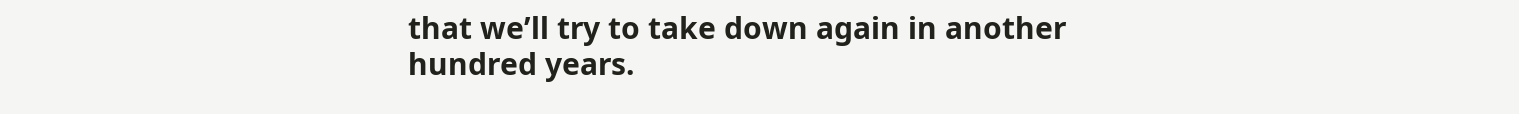that we’ll try to take down again in another hundred years.